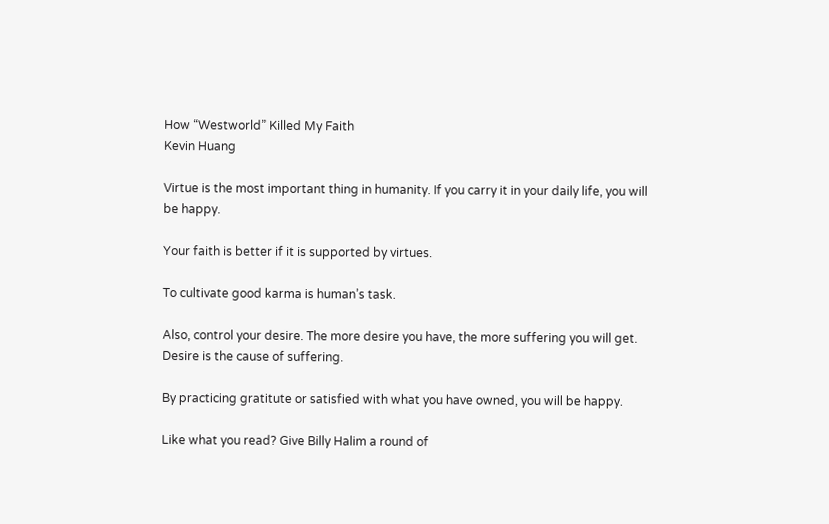How “Westworld” Killed My Faith
Kevin Huang

Virtue is the most important thing in humanity. If you carry it in your daily life, you will be happy.

Your faith is better if it is supported by virtues.

To cultivate good karma is human’s task.

Also, control your desire. The more desire you have, the more suffering you will get. Desire is the cause of suffering.

By practicing gratitute or satisfied with what you have owned, you will be happy.

Like what you read? Give Billy Halim a round of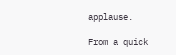applause.

From a quick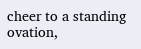cheer to a standing ovation,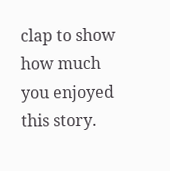clap to show how much you enjoyed this story.